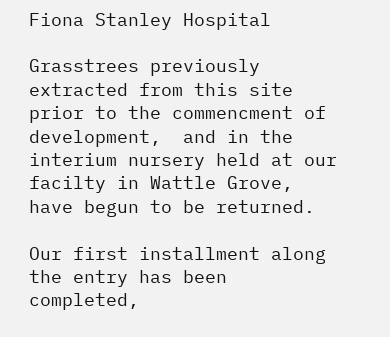Fiona Stanley Hospital

Grasstrees previously extracted from this site prior to the commencment of development,  and in the interium nursery held at our facilty in Wattle Grove, have begun to be returned.

Our first installment along the entry has been completed,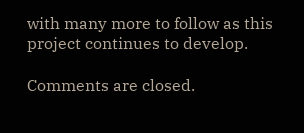with many more to follow as this project continues to develop.

Comments are closed.